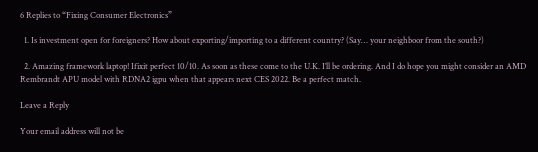6 Replies to “Fixing Consumer Electronics”

  1. Is investment open for foreigners? How about exporting/importing to a different country? (Say… your neighboor from the south?)

  2. Amazing framework laptop! Ifixit perfect 10/10. As soon as these come to the U.K. I’ll be ordering. And I do hope you might consider an AMD Rembrandt APU model with RDNA2 igpu when that appears next CES 2022. Be a perfect match.

Leave a Reply

Your email address will not be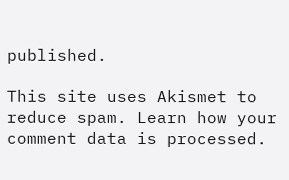published.

This site uses Akismet to reduce spam. Learn how your comment data is processed.